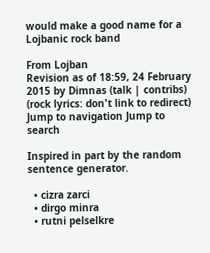would make a good name for a Lojbanic rock band

From Lojban
Revision as of 18:59, 24 February 2015 by Dimnas (talk | contribs) (rock lyrics: don't link to redirect)
Jump to navigation Jump to search

Inspired in part by the random sentence generator.

  • cizra zarci
  • dirgo minra
  • rutni pelselkre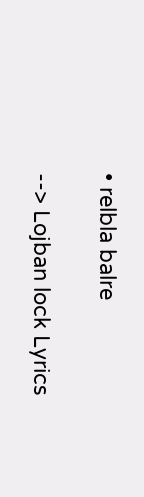• relbla balre

--> Lojban lock Lyrics